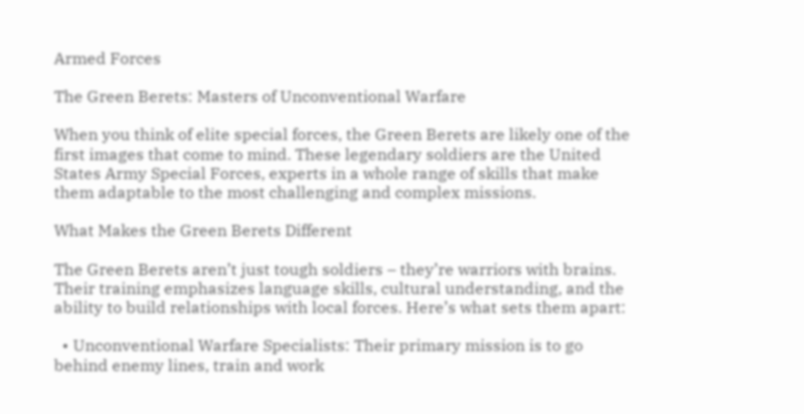Armed Forces

The Green Berets: Masters of Unconventional Warfare

When you think of elite special forces, the Green Berets are likely one of the first images that come to mind. These legendary soldiers are the United States Army Special Forces, experts in a whole range of skills that make them adaptable to the most challenging and complex missions.

What Makes the Green Berets Different

The Green Berets aren’t just tough soldiers – they’re warriors with brains. Their training emphasizes language skills, cultural understanding, and the ability to build relationships with local forces. Here’s what sets them apart:

  • Unconventional Warfare Specialists: Their primary mission is to go behind enemy lines, train and work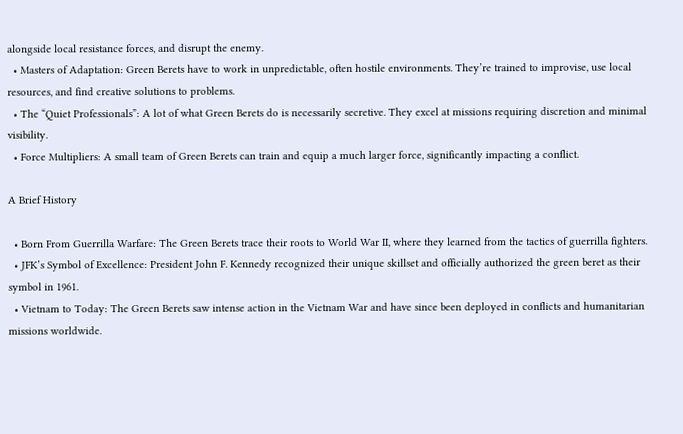alongside local resistance forces, and disrupt the enemy.
  • Masters of Adaptation: Green Berets have to work in unpredictable, often hostile environments. They’re trained to improvise, use local resources, and find creative solutions to problems.
  • The “Quiet Professionals”: A lot of what Green Berets do is necessarily secretive. They excel at missions requiring discretion and minimal visibility.
  • Force Multipliers: A small team of Green Berets can train and equip a much larger force, significantly impacting a conflict.

A Brief History

  • Born From Guerrilla Warfare: The Green Berets trace their roots to World War II, where they learned from the tactics of guerrilla fighters.
  • JFK’s Symbol of Excellence: President John F. Kennedy recognized their unique skillset and officially authorized the green beret as their symbol in 1961.
  • Vietnam to Today: The Green Berets saw intense action in the Vietnam War and have since been deployed in conflicts and humanitarian missions worldwide.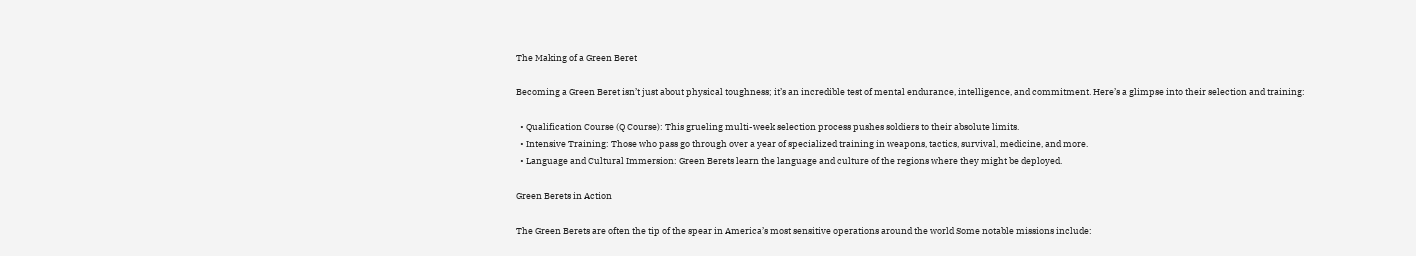The Making of a Green Beret

Becoming a Green Beret isn’t just about physical toughness; it’s an incredible test of mental endurance, intelligence, and commitment. Here’s a glimpse into their selection and training:

  • Qualification Course (Q Course): This grueling multi-week selection process pushes soldiers to their absolute limits.
  • Intensive Training: Those who pass go through over a year of specialized training in weapons, tactics, survival, medicine, and more.
  • Language and Cultural Immersion: Green Berets learn the language and culture of the regions where they might be deployed.

Green Berets in Action

The Green Berets are often the tip of the spear in America’s most sensitive operations around the world Some notable missions include: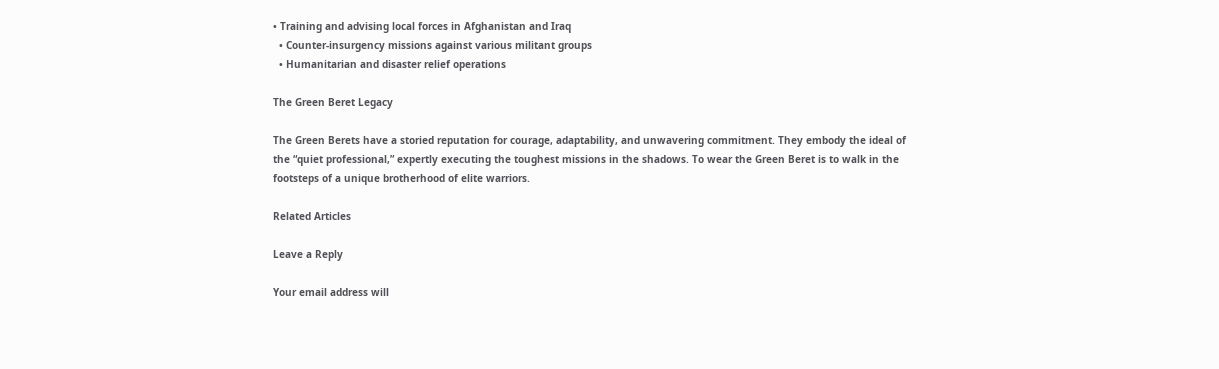• Training and advising local forces in Afghanistan and Iraq
  • Counter-insurgency missions against various militant groups
  • Humanitarian and disaster relief operations

The Green Beret Legacy

The Green Berets have a storied reputation for courage, adaptability, and unwavering commitment. They embody the ideal of the “quiet professional,” expertly executing the toughest missions in the shadows. To wear the Green Beret is to walk in the footsteps of a unique brotherhood of elite warriors.

Related Articles

Leave a Reply

Your email address will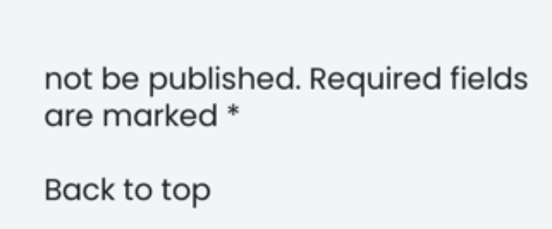not be published. Required fields are marked *

Back to top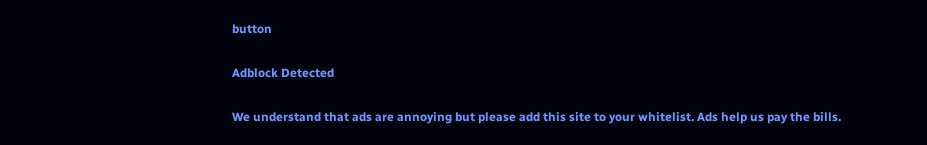button

Adblock Detected

We understand that ads are annoying but please add this site to your whitelist. Ads help us pay the bills.